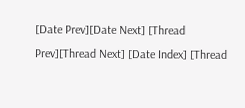[Date Prev][Date Next] [Thread Prev][Thread Next] [Date Index] [Thread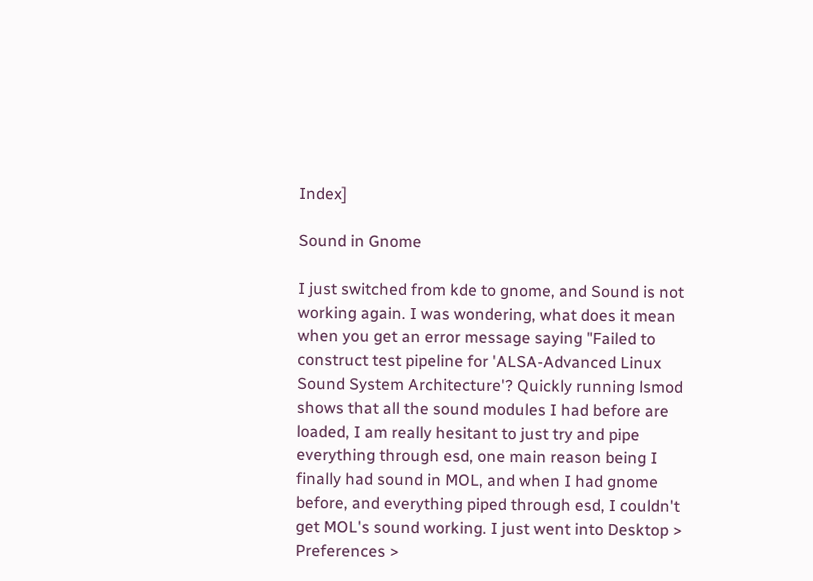Index]

Sound in Gnome

I just switched from kde to gnome, and Sound is not working again. I was wondering, what does it mean when you get an error message saying "Failed to construct test pipeline for 'ALSA-Advanced Linux Sound System Architecture'? Quickly running lsmod shows that all the sound modules I had before are loaded, I am really hesitant to just try and pipe everything through esd, one main reason being I finally had sound in MOL, and when I had gnome before, and everything piped through esd, I couldn't get MOL's sound working. I just went into Desktop > Preferences >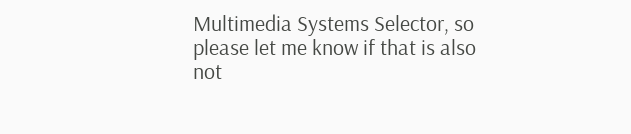Multimedia Systems Selector, so please let me know if that is also not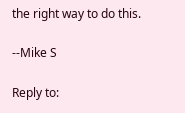the right way to do this.

--Mike S

Reply to: